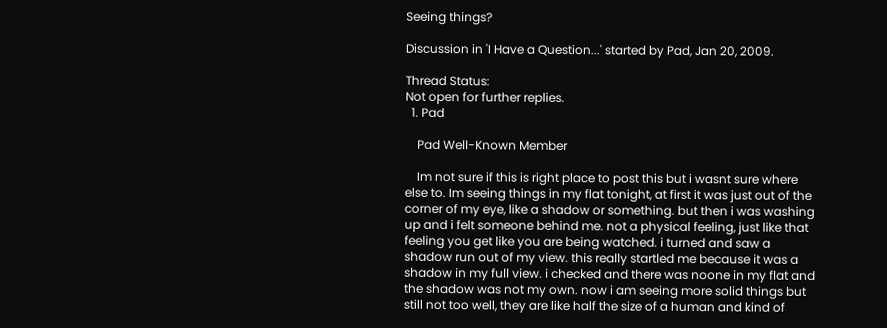Seeing things?

Discussion in 'I Have a Question...' started by Pad, Jan 20, 2009.

Thread Status:
Not open for further replies.
  1. Pad

    Pad Well-Known Member

    Im not sure if this is right place to post this but i wasnt sure where else to. Im seeing things in my flat tonight, at first it was just out of the corner of my eye, like a shadow or something. but then i was washing up and i felt someone behind me. not a physical feeling, just like that feeling you get like you are being watched. i turned and saw a shadow run out of my view. this really startled me because it was a shadow in my full view. i checked and there was noone in my flat and the shadow was not my own. now i am seeing more solid things but still not too well, they are like half the size of a human and kind of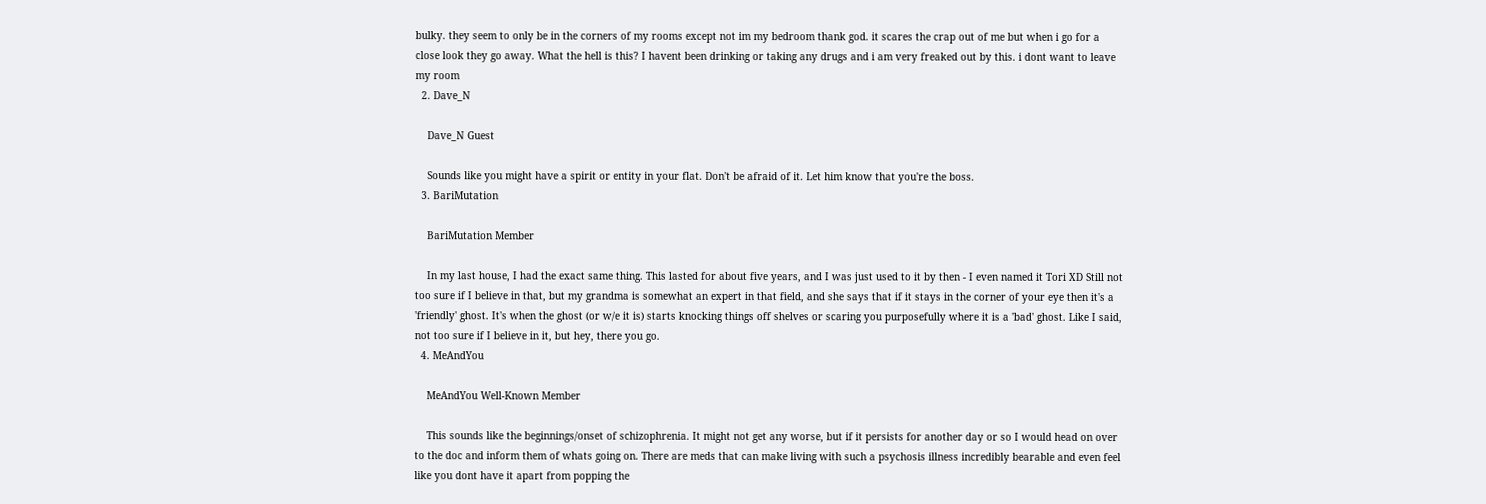bulky. they seem to only be in the corners of my rooms except not im my bedroom thank god. it scares the crap out of me but when i go for a close look they go away. What the hell is this? I havent been drinking or taking any drugs and i am very freaked out by this. i dont want to leave my room
  2. Dave_N

    Dave_N Guest

    Sounds like you might have a spirit or entity in your flat. Don't be afraid of it. Let him know that you're the boss.
  3. BariMutation

    BariMutation Member

    In my last house, I had the exact same thing. This lasted for about five years, and I was just used to it by then - I even named it Tori XD Still not too sure if I believe in that, but my grandma is somewhat an expert in that field, and she says that if it stays in the corner of your eye then it's a 'friendly' ghost. It's when the ghost (or w/e it is) starts knocking things off shelves or scaring you purposefully where it is a 'bad' ghost. Like I said, not too sure if I believe in it, but hey, there you go.
  4. MeAndYou

    MeAndYou Well-Known Member

    This sounds like the beginnings/onset of schizophrenia. It might not get any worse, but if it persists for another day or so I would head on over to the doc and inform them of whats going on. There are meds that can make living with such a psychosis illness incredibly bearable and even feel like you dont have it apart from popping the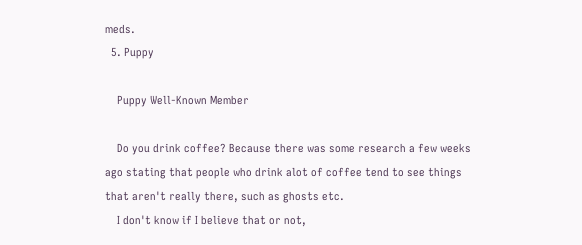meds.
  5. Puppy

    Puppy Well-Known Member

    Do you drink coffee? Because there was some research a few weeks ago stating that people who drink alot of coffee tend to see things that aren't really there, such as ghosts etc.
    I don't know if I believe that or not,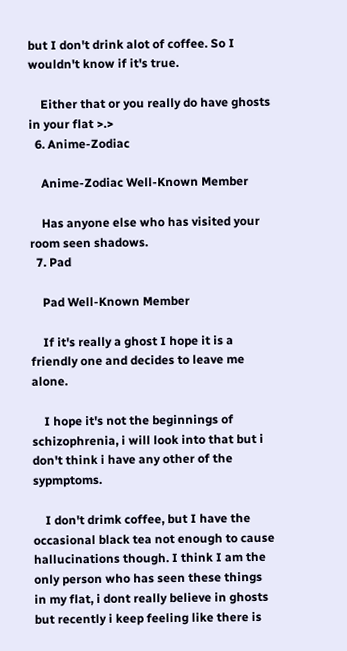but I don't drink alot of coffee. So I wouldn't know if it's true.

    Either that or you really do have ghosts in your flat >.>
  6. Anime-Zodiac

    Anime-Zodiac Well-Known Member

    Has anyone else who has visited your room seen shadows.
  7. Pad

    Pad Well-Known Member

    If it's really a ghost I hope it is a friendly one and decides to leave me alone.

    I hope it's not the beginnings of schizophrenia, i will look into that but i don't think i have any other of the sypmptoms.

    I don't drimk coffee, but I have the occasional black tea not enough to cause hallucinations though. I think I am the only person who has seen these things in my flat, i dont really believe in ghosts but recently i keep feeling like there is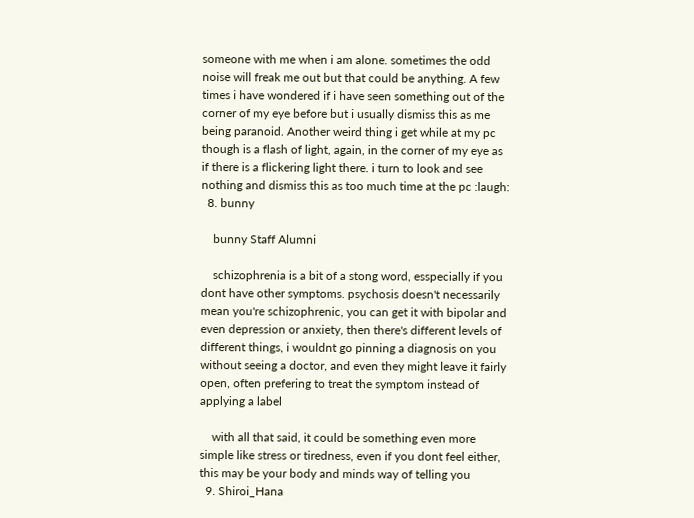someone with me when i am alone. sometimes the odd noise will freak me out but that could be anything. A few times i have wondered if i have seen something out of the corner of my eye before but i usually dismiss this as me being paranoid. Another weird thing i get while at my pc though is a flash of light, again, in the corner of my eye as if there is a flickering light there. i turn to look and see nothing and dismiss this as too much time at the pc :laugh:
  8. bunny

    bunny Staff Alumni

    schizophrenia is a bit of a stong word, esspecially if you dont have other symptoms. psychosis doesn't necessarily mean you're schizophrenic, you can get it with bipolar and even depression or anxiety, then there's different levels of different things, i wouldnt go pinning a diagnosis on you without seeing a doctor, and even they might leave it fairly open, often prefering to treat the symptom instead of applying a label

    with all that said, it could be something even more simple like stress or tiredness, even if you dont feel either, this may be your body and minds way of telling you
  9. Shiroi_Hana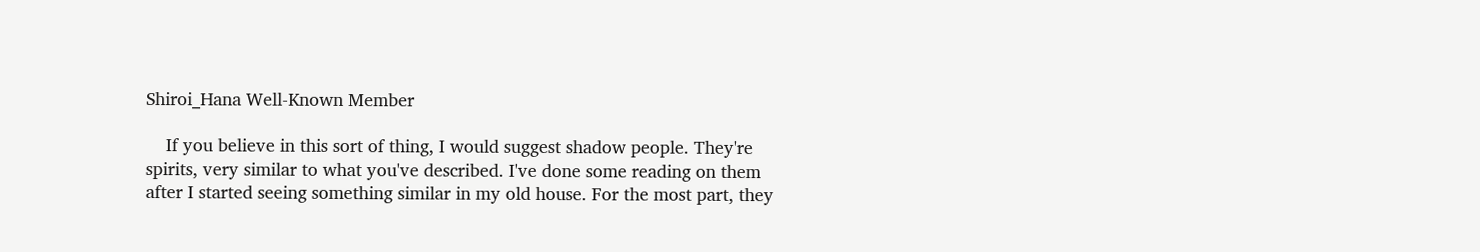Shiroi_Hana Well-Known Member

    If you believe in this sort of thing, I would suggest shadow people. They're spirits, very similar to what you've described. I've done some reading on them after I started seeing something similar in my old house. For the most part, they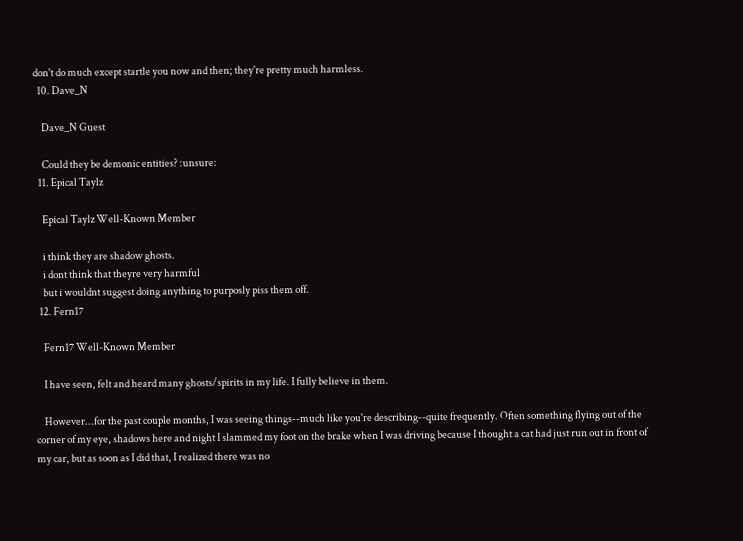don't do much except startle you now and then; they're pretty much harmless.
  10. Dave_N

    Dave_N Guest

    Could they be demonic entities? :unsure:
  11. Epical Taylz

    Epical Taylz Well-Known Member

    i think they are shadow ghosts.
    i dont think that theyre very harmful
    but i wouldnt suggest doing anything to purposly piss them off.
  12. Fern17

    Fern17 Well-Known Member

    I have seen, felt and heard many ghosts/spirits in my life. I fully believe in them.

    However...for the past couple months, I was seeing things--much like you're describing--quite frequently. Often something flying out of the corner of my eye, shadows here and night I slammed my foot on the brake when I was driving because I thought a cat had just run out in front of my car, but as soon as I did that, I realized there was no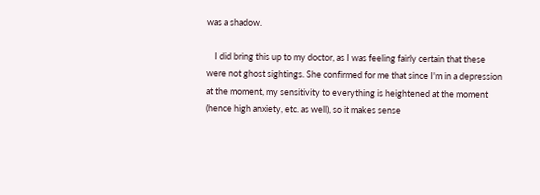was a shadow.

    I did bring this up to my doctor, as I was feeling fairly certain that these were not ghost sightings. She confirmed for me that since I'm in a depression at the moment, my sensitivity to everything is heightened at the moment (hence high anxiety, etc. as well), so it makes sense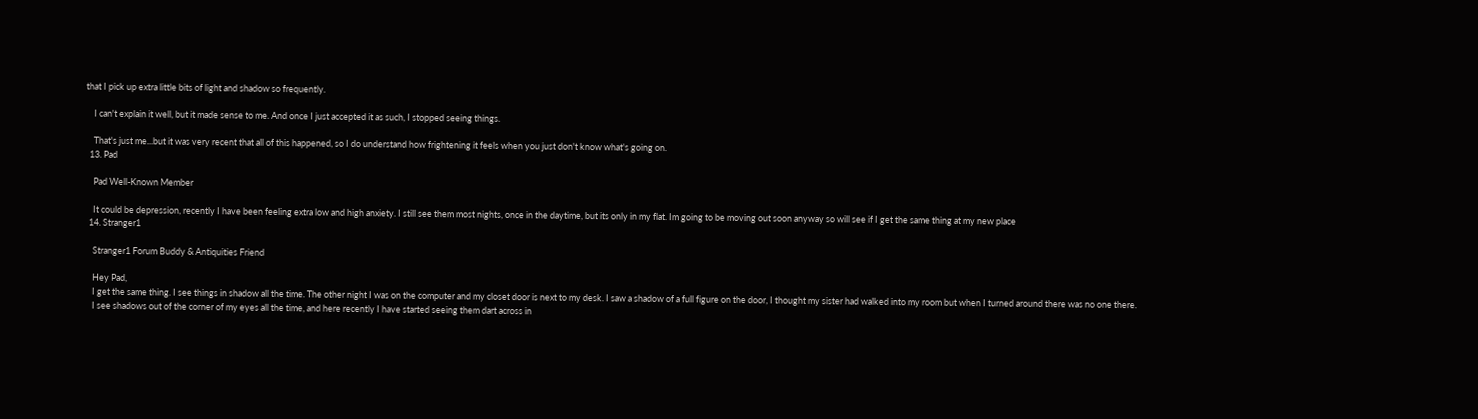that I pick up extra little bits of light and shadow so frequently.

    I can't explain it well, but it made sense to me. And once I just accepted it as such, I stopped seeing things.

    That's just me...but it was very recent that all of this happened, so I do understand how frightening it feels when you just don't know what's going on.
  13. Pad

    Pad Well-Known Member

    It could be depression, recently I have been feeling extra low and high anxiety. I still see them most nights, once in the daytime, but its only in my flat. Im going to be moving out soon anyway so will see if I get the same thing at my new place
  14. Stranger1

    Stranger1 Forum Buddy & Antiquities Friend

    Hey Pad,
    I get the same thing. I see things in shadow all the time. The other night I was on the computer and my closet door is next to my desk. I saw a shadow of a full figure on the door, I thought my sister had walked into my room but when I turned around there was no one there.
    I see shadows out of the corner of my eyes all the time, and here recently I have started seeing them dart across in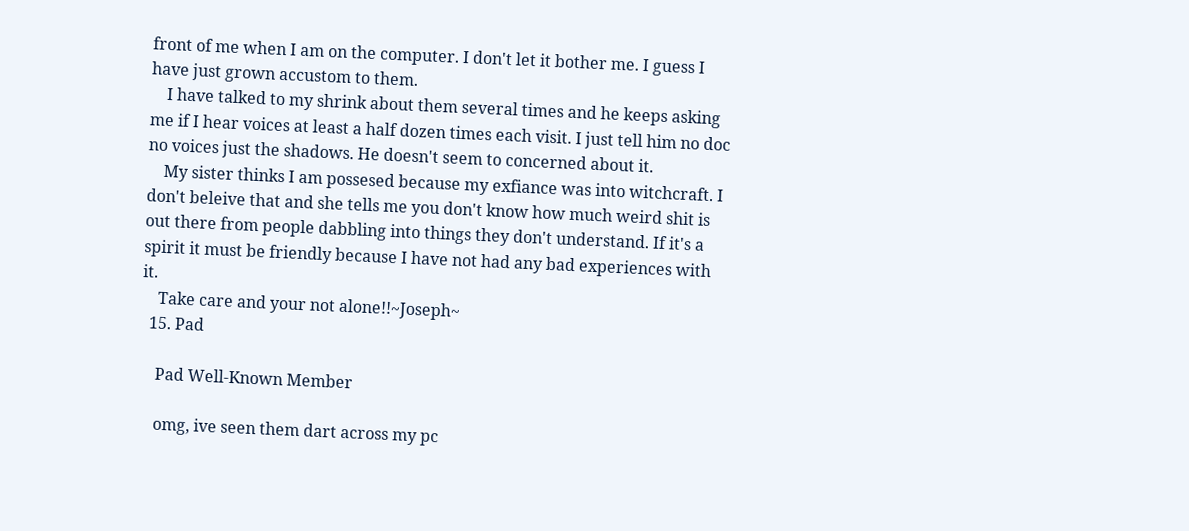front of me when I am on the computer. I don't let it bother me. I guess I have just grown accustom to them.
    I have talked to my shrink about them several times and he keeps asking me if I hear voices at least a half dozen times each visit. I just tell him no doc no voices just the shadows. He doesn't seem to concerned about it.
    My sister thinks I am possesed because my exfiance was into witchcraft. I don't beleive that and she tells me you don't know how much weird shit is out there from people dabbling into things they don't understand. If it's a spirit it must be friendly because I have not had any bad experiences with it.
    Take care and your not alone!!~Joseph~
  15. Pad

    Pad Well-Known Member

    omg, ive seen them dart across my pc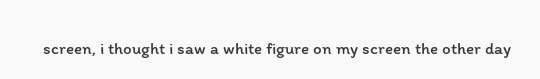screen, i thought i saw a white figure on my screen the other day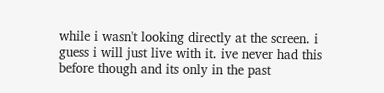while i wasn't looking directly at the screen. i guess i will just live with it. ive never had this before though and its only in the past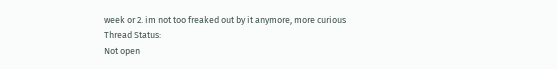week or 2. im not too freaked out by it anymore, more curious
Thread Status:
Not open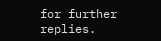for further replies.